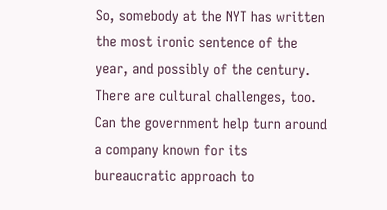So, somebody at the NYT has written the most ironic sentence of the year, and possibly of the century.
There are cultural challenges, too. Can the government help turn around a company known for its bureaucratic approach to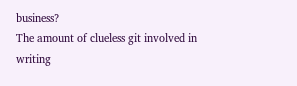business?
The amount of clueless git involved in writing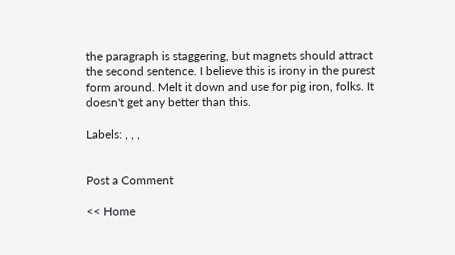the paragraph is staggering, but magnets should attract the second sentence. I believe this is irony in the purest form around. Melt it down and use for pig iron, folks. It doesn't get any better than this.

Labels: , , ,


Post a Comment

<< Home